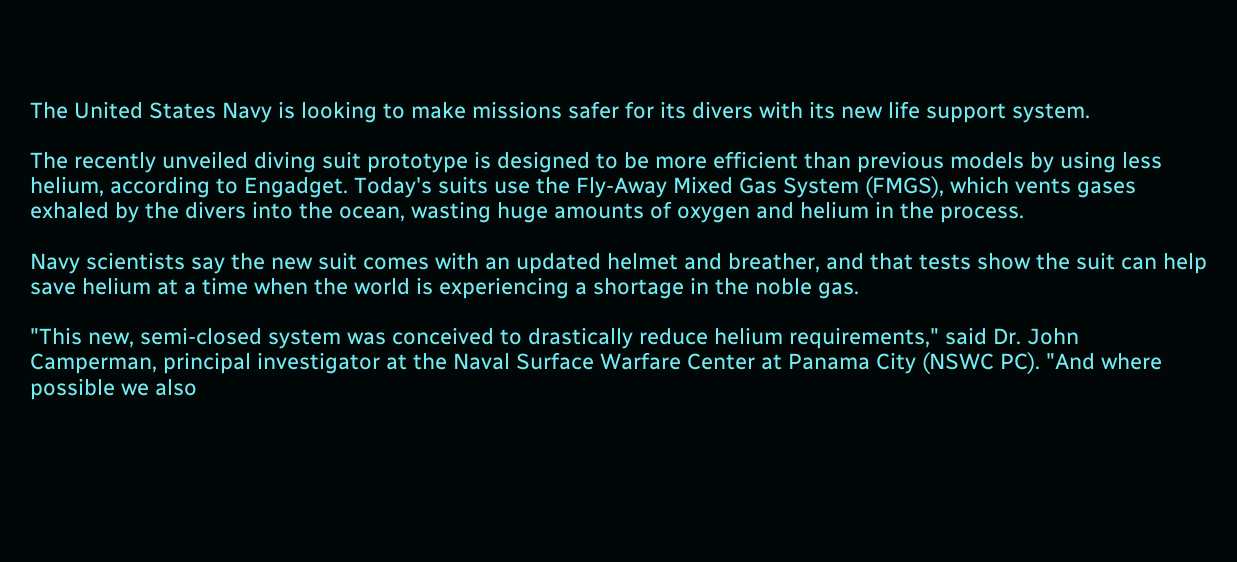The United States Navy is looking to make missions safer for its divers with its new life support system.

The recently unveiled diving suit prototype is designed to be more efficient than previous models by using less helium, according to Engadget. Today's suits use the Fly-Away Mixed Gas System (FMGS), which vents gases exhaled by the divers into the ocean, wasting huge amounts of oxygen and helium in the process.

Navy scientists say the new suit comes with an updated helmet and breather, and that tests show the suit can help save helium at a time when the world is experiencing a shortage in the noble gas.

"This new, semi-closed system was conceived to drastically reduce helium requirements," said Dr. John Camperman, principal investigator at the Naval Surface Warfare Center at Panama City (NSWC PC). "And where possible we also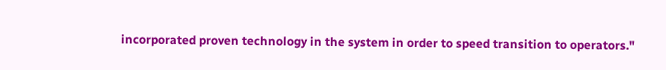incorporated proven technology in the system in order to speed transition to operators."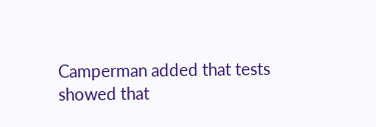Camperman added that tests showed that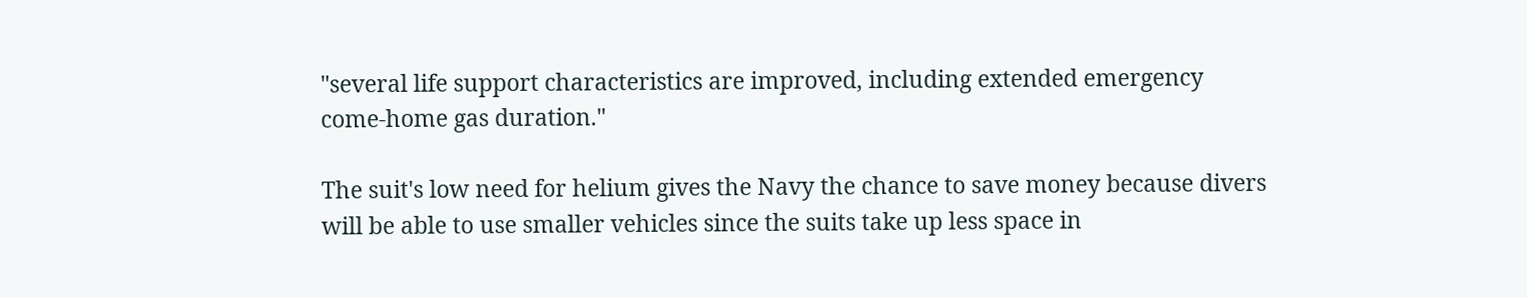"several life support characteristics are improved, including extended emergency come-home gas duration."

The suit's low need for helium gives the Navy the chance to save money because divers will be able to use smaller vehicles since the suits take up less space in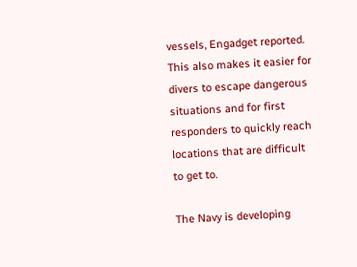vessels, Engadget reported. This also makes it easier for divers to escape dangerous situations and for first responders to quickly reach locations that are difficult to get to.

The Navy is developing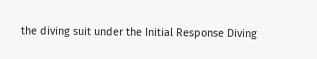the diving suit under the Initial Response Diving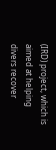(IRD) project, which is aimed at helping divers recover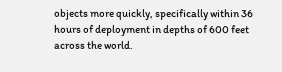objects more quickly, specifically within 36 hours of deployment in depths of 600 feet across the world.